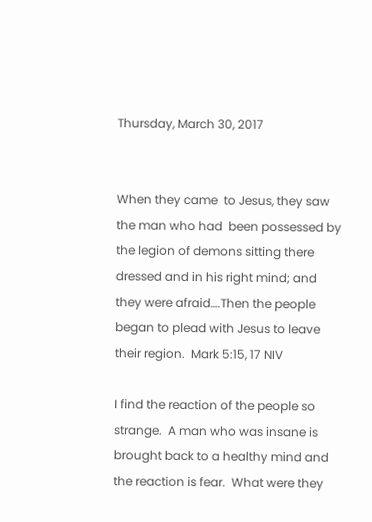Thursday, March 30, 2017


When they came  to Jesus, they saw the man who had  been possessed by the legion of demons sitting there dressed and in his right mind; and they were afraid….Then the people began to plead with Jesus to leave their region.  Mark 5:15, 17 NIV

I find the reaction of the people so strange.  A man who was insane is brought back to a healthy mind and the reaction is fear.  What were they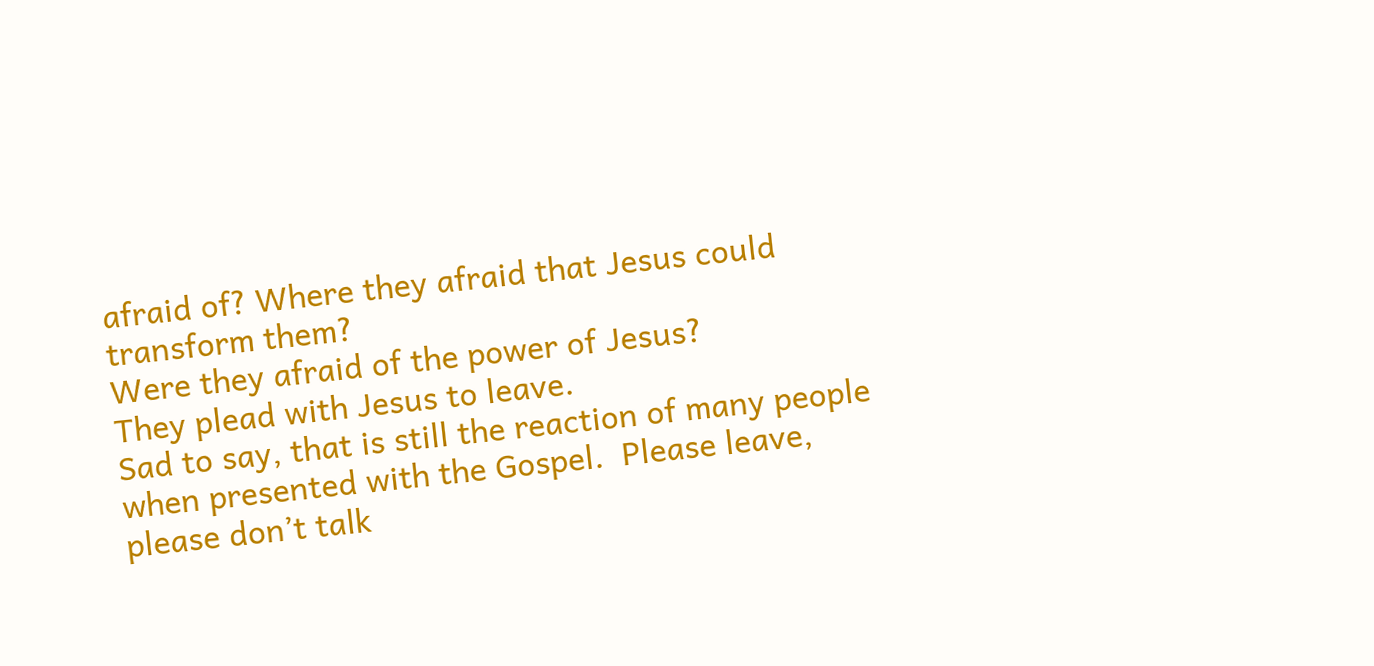afraid of? Where they afraid that Jesus could transform them?
Were they afraid of the power of Jesus?
They plead with Jesus to leave.
Sad to say, that is still the reaction of many people when presented with the Gospel.  Please leave, please don’t talk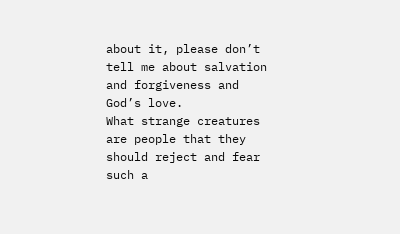about it, please don’t tell me about salvation and forgiveness and God’s love.
What strange creatures are people that they should reject and fear such a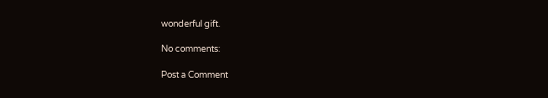wonderful gift.

No comments:

Post a Comment